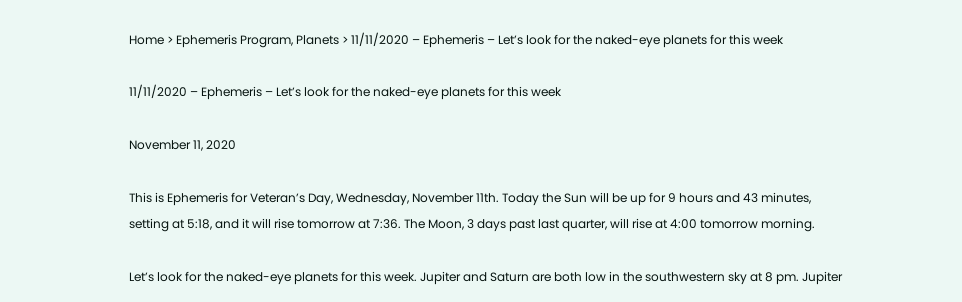Home > Ephemeris Program, Planets > 11/11/2020 – Ephemeris – Let’s look for the naked-eye planets for this week

11/11/2020 – Ephemeris – Let’s look for the naked-eye planets for this week

November 11, 2020

This is Ephemeris for Veteran’s Day, Wednesday, November 11th. Today the Sun will be up for 9 hours and 43 minutes, setting at 5:18, and it will rise tomorrow at 7:36. The Moon, 3 days past last quarter, will rise at 4:00 tomorrow morning.

Let’s look for the naked-eye planets for this week. Jupiter and Saturn are both low in the southwestern sky at 8 pm. Jupiter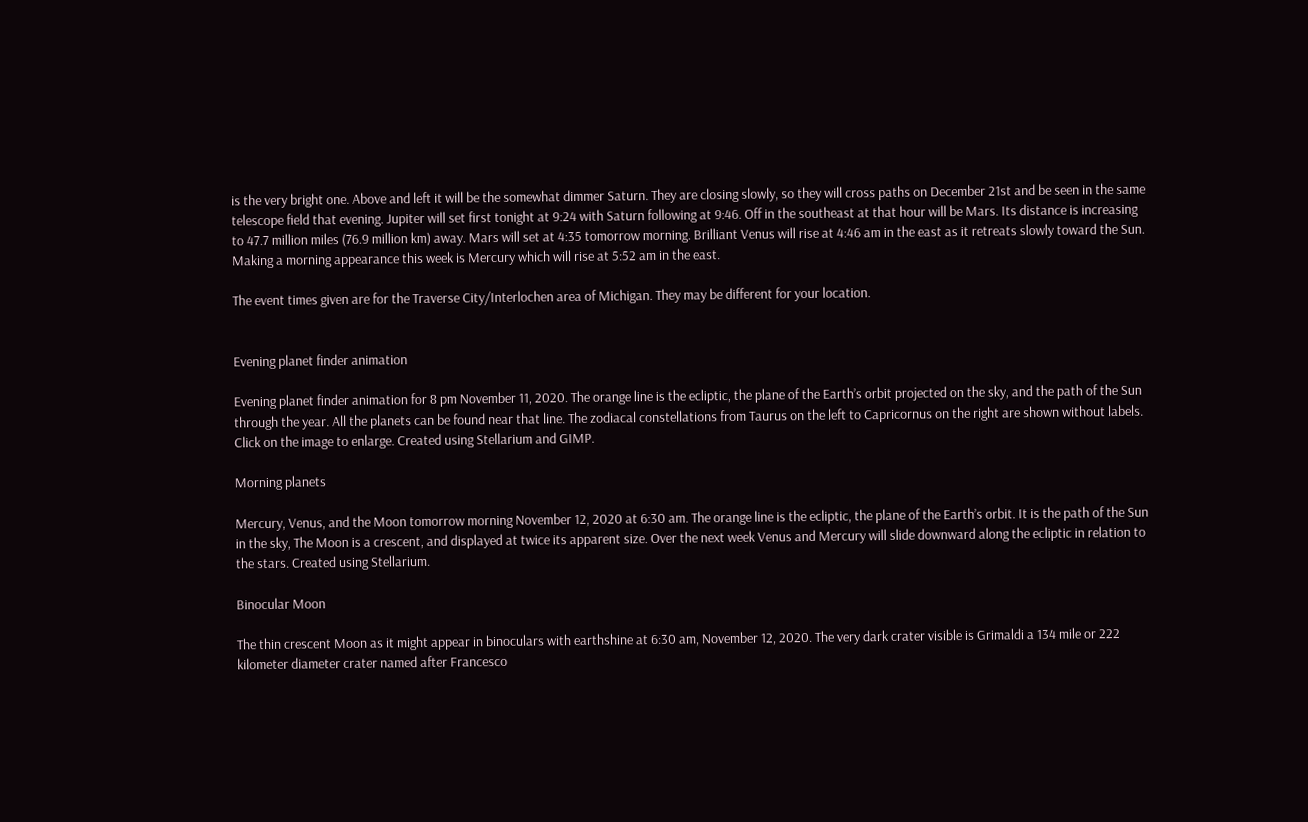is the very bright one. Above and left it will be the somewhat dimmer Saturn. They are closing slowly, so they will cross paths on December 21st and be seen in the same telescope field that evening. Jupiter will set first tonight at 9:24 with Saturn following at 9:46. Off in the southeast at that hour will be Mars. Its distance is increasing to 47.7 million miles (76.9 million km) away. Mars will set at 4:35 tomorrow morning. Brilliant Venus will rise at 4:46 am in the east as it retreats slowly toward the Sun. Making a morning appearance this week is Mercury which will rise at 5:52 am in the east.

The event times given are for the Traverse City/Interlochen area of Michigan. They may be different for your location.


Evening planet finder animation

Evening planet finder animation for 8 pm November 11, 2020. The orange line is the ecliptic, the plane of the Earth’s orbit projected on the sky, and the path of the Sun through the year. All the planets can be found near that line. The zodiacal constellations from Taurus on the left to Capricornus on the right are shown without labels. Click on the image to enlarge. Created using Stellarium and GIMP.

Morning planets

Mercury, Venus, and the Moon tomorrow morning November 12, 2020 at 6:30 am. The orange line is the ecliptic, the plane of the Earth’s orbit. It is the path of the Sun in the sky, The Moon is a crescent, and displayed at twice its apparent size. Over the next week Venus and Mercury will slide downward along the ecliptic in relation to the stars. Created using Stellarium.

Binocular Moon

The thin crescent Moon as it might appear in binoculars with earthshine at 6:30 am, November 12, 2020. The very dark crater visible is Grimaldi a 134 mile or 222 kilometer diameter crater named after Francesco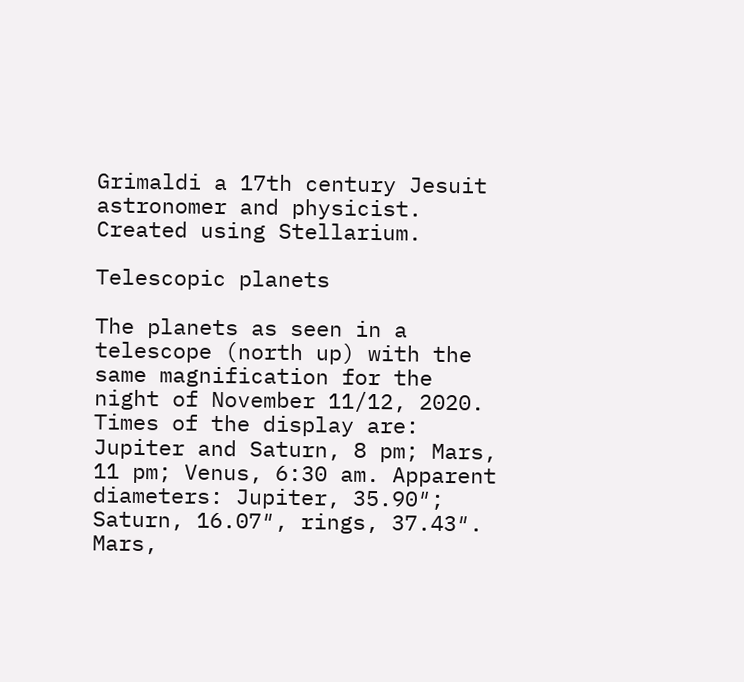Grimaldi a 17th century Jesuit astronomer and physicist. Created using Stellarium.

Telescopic planets

The planets as seen in a telescope (north up) with the same magnification for the night of November 11/12, 2020. Times of the display are: Jupiter and Saturn, 8 pm; Mars, 11 pm; Venus, 6:30 am. Apparent diameters: Jupiter, 35.90″; Saturn, 16.07″, rings, 37.43″. Mars,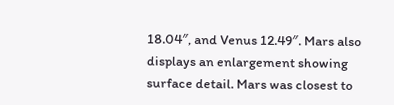18.04″, and Venus 12.49″. Mars also displays an enlargement showing surface detail. Mars was closest to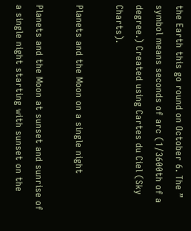the Earth this go round on October 6. The ” symbol means seconds of arc (1/3600th of a degree.) Created using Cartes du Ciel (Sky Charts).

Planets and the Moon on a single night

Planets and the Moon at sunset and sunrise of a single night starting with sunset on the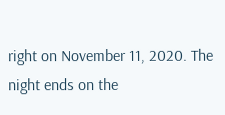right on November 11, 2020. The night ends on the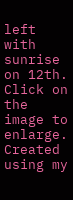left with sunrise on 12th. Click on the image to enlarge. Created using my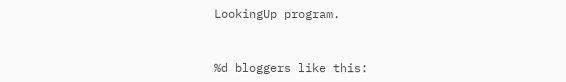LookingUp program.


%d bloggers like this: